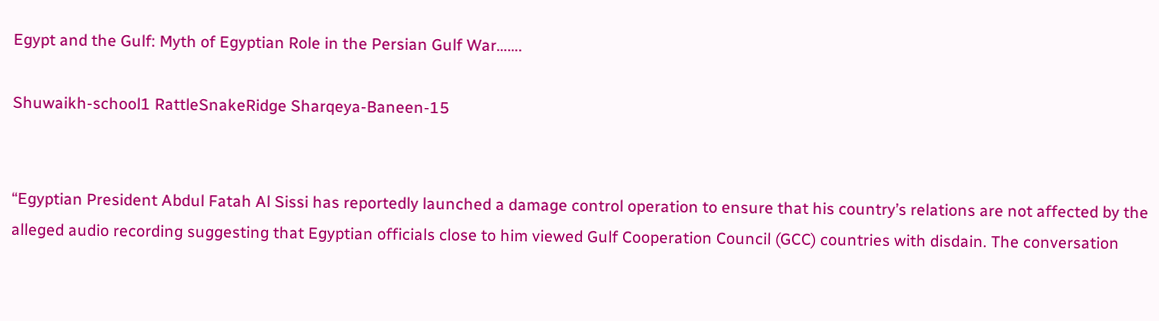Egypt and the Gulf: Myth of Egyptian Role in the Persian Gulf War…….

Shuwaikh-school1 RattleSnakeRidge Sharqeya-Baneen-15


“Egyptian President Abdul Fatah Al Sissi has reportedly launched a damage control operation to ensure that his country’s relations are not affected by the alleged audio recording suggesting that Egyptian officials close to him viewed Gulf Cooperation Council (GCC) countries with disdain. The conversation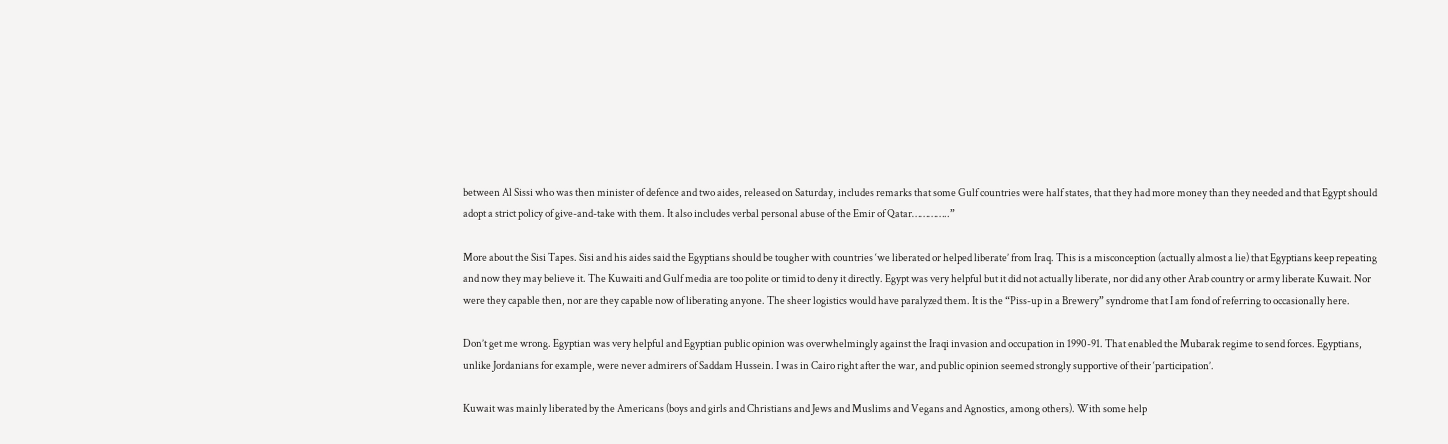between Al Sissi who was then minister of defence and two aides, released on Saturday, includes remarks that some Gulf countries were half states, that they had more money than they needed and that Egypt should adopt a strict policy of give-and-take with them. It also includes verbal personal abuse of the Emir of Qatar…………..”

More about the Sisi Tapes. Sisi and his aides said the Egyptians should be tougher with countries ‘we liberated or helped liberate’ from Iraq. This is a misconception (actually almost a lie) that Egyptians keep repeating and now they may believe it. The Kuwaiti and Gulf media are too polite or timid to deny it directly. Egypt was very helpful but it did not actually liberate, nor did any other Arab country or army liberate Kuwait. Nor were they capable then, nor are they capable now of liberating anyone. The sheer logistics would have paralyzed them. It is the “Piss-up in a Brewery” syndrome that I am fond of referring to occasionally here.

Don’t get me wrong. Egyptian was very helpful and Egyptian public opinion was overwhelmingly against the Iraqi invasion and occupation in 1990-91. That enabled the Mubarak regime to send forces. Egyptians, unlike Jordanians for example, were never admirers of Saddam Hussein. I was in Cairo right after the war, and public opinion seemed strongly supportive of their ‘participation’.

Kuwait was mainly liberated by the Americans (boys and girls and Christians and Jews and Muslims and Vegans and Agnostics, among others). With some help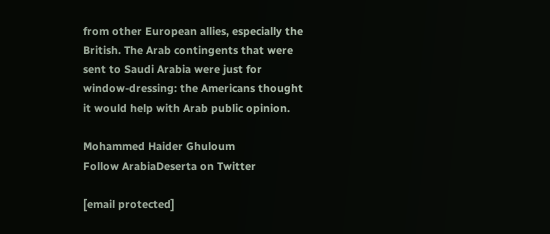from other European allies, especially the British. The Arab contingents that were sent to Saudi Arabia were just for window-dressing: the Americans thought it would help with Arab public opinion.

Mohammed Haider Ghuloum                          Follow ArabiaDeserta on Twitter

[email protected]